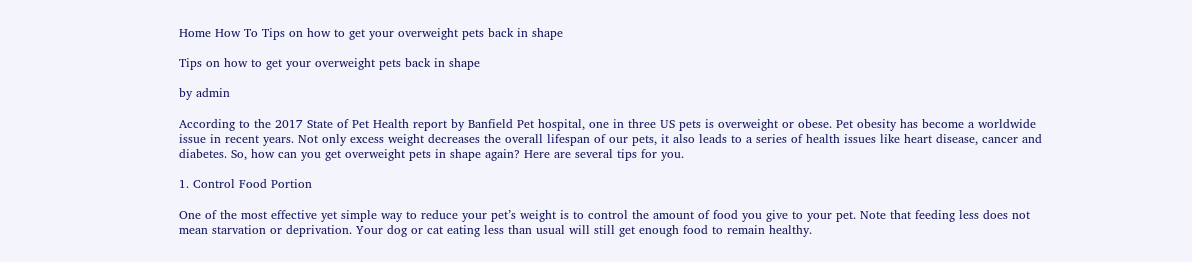Home How To Tips on how to get your overweight pets back in shape

Tips on how to get your overweight pets back in shape

by admin

According to the 2017 State of Pet Health report by Banfield Pet hospital, one in three US pets is overweight or obese. Pet obesity has become a worldwide issue in recent years. Not only excess weight decreases the overall lifespan of our pets, it also leads to a series of health issues like heart disease, cancer and diabetes. So, how can you get overweight pets in shape again? Here are several tips for you.

1. Control Food Portion

One of the most effective yet simple way to reduce your pet’s weight is to control the amount of food you give to your pet. Note that feeding less does not mean starvation or deprivation. Your dog or cat eating less than usual will still get enough food to remain healthy.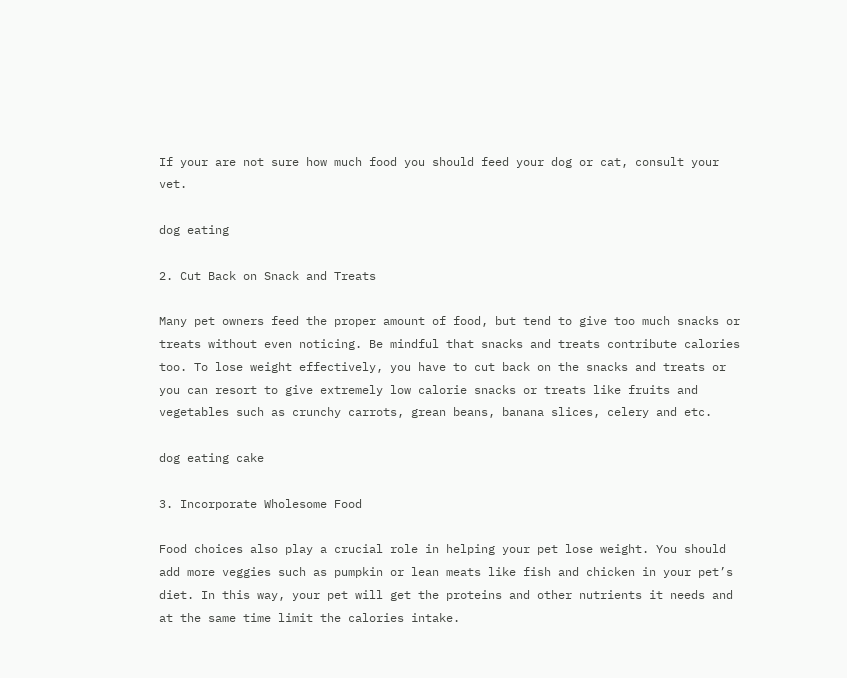If your are not sure how much food you should feed your dog or cat, consult your vet.

dog eating

2. Cut Back on Snack and Treats

Many pet owners feed the proper amount of food, but tend to give too much snacks or treats without even noticing. Be mindful that snacks and treats contribute calories too. To lose weight effectively, you have to cut back on the snacks and treats or you can resort to give extremely low calorie snacks or treats like fruits and vegetables such as crunchy carrots, grean beans, banana slices, celery and etc.

dog eating cake

3. Incorporate Wholesome Food

Food choices also play a crucial role in helping your pet lose weight. You should add more veggies such as pumpkin or lean meats like fish and chicken in your pet’s diet. In this way, your pet will get the proteins and other nutrients it needs and at the same time limit the calories intake.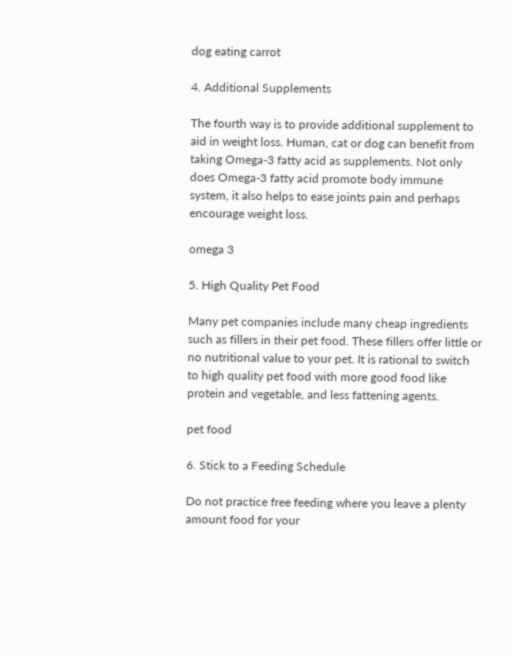dog eating carrot

4. Additional Supplements

The fourth way is to provide additional supplement to aid in weight loss. Human, cat or dog can benefit from taking Omega-3 fatty acid as supplements. Not only does Omega-3 fatty acid promote body immune system, it also helps to ease joints pain and perhaps encourage weight loss.

omega 3

5. High Quality Pet Food

Many pet companies include many cheap ingredients such as fillers in their pet food. These fillers offer little or no nutritional value to your pet. It is rational to switch to high quality pet food with more good food like protein and vegetable, and less fattening agents.

pet food

6. Stick to a Feeding Schedule

Do not practice free feeding where you leave a plenty amount food for your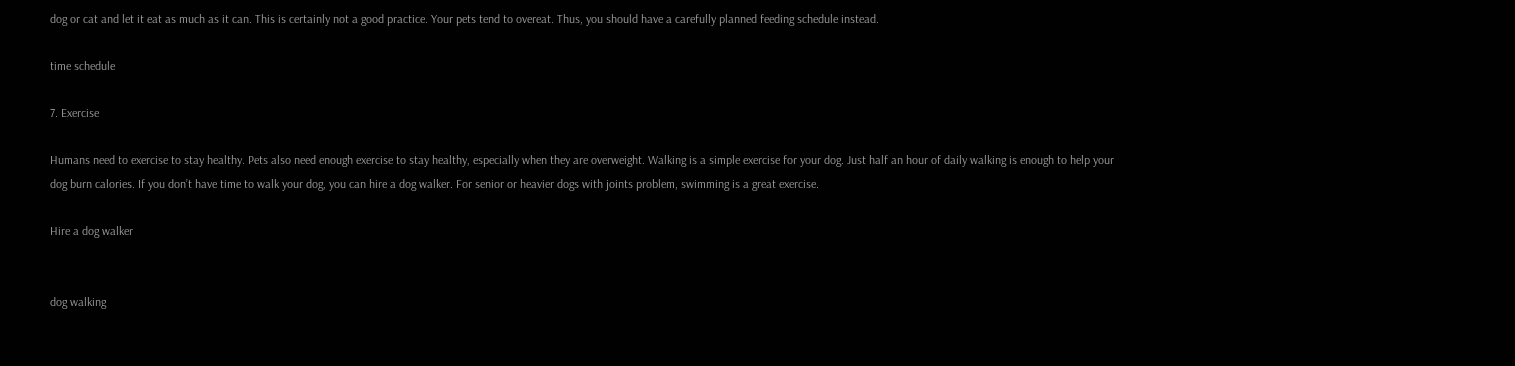dog or cat and let it eat as much as it can. This is certainly not a good practice. Your pets tend to overeat. Thus, you should have a carefully planned feeding schedule instead.

time schedule

7. Exercise

Humans need to exercise to stay healthy. Pets also need enough exercise to stay healthy, especially when they are overweight. Walking is a simple exercise for your dog. Just half an hour of daily walking is enough to help your dog burn calories. If you don’t have time to walk your dog, you can hire a dog walker. For senior or heavier dogs with joints problem, swimming is a great exercise.

Hire a dog walker


dog walking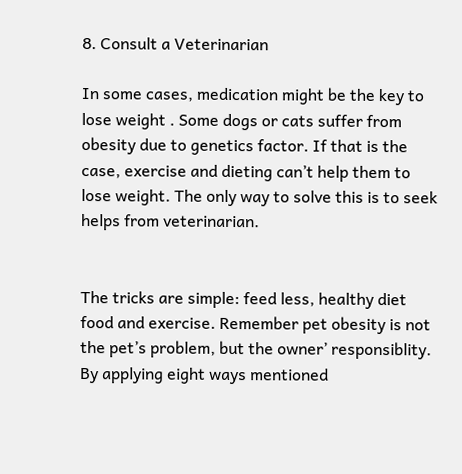8. Consult a Veterinarian

In some cases, medication might be the key to lose weight . Some dogs or cats suffer from obesity due to genetics factor. If that is the case, exercise and dieting can’t help them to lose weight. The only way to solve this is to seek helps from veterinarian.


The tricks are simple: feed less, healthy diet food and exercise. Remember pet obesity is not the pet’s problem, but the owner’ responsiblity. By applying eight ways mentioned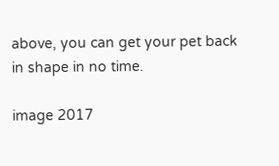above, you can get your pet back in shape in no time.

image 2017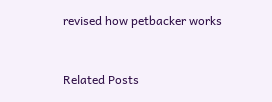revised how petbacker works


Related Posts